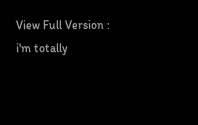View Full Version : i'm totally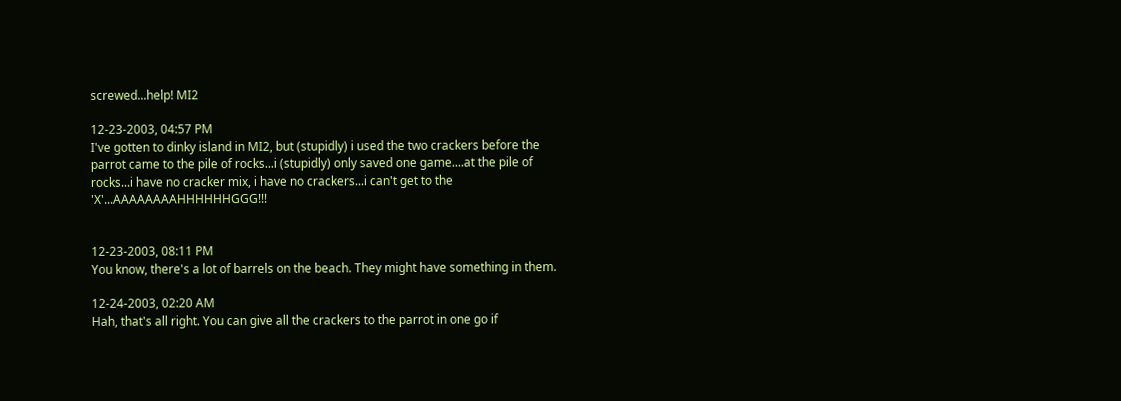screwed...help! MI2

12-23-2003, 04:57 PM
I've gotten to dinky island in MI2, but (stupidly) i used the two crackers before the parrot came to the pile of rocks...i (stupidly) only saved one game....at the pile of rocks...i have no cracker mix, i have no crackers...i can't get to the 'X'...AAAAAAAAHHHHHHGGG!!!


12-23-2003, 08:11 PM
You know, there's a lot of barrels on the beach. They might have something in them.

12-24-2003, 02:20 AM
Hah, that's all right. You can give all the crackers to the parrot in one go if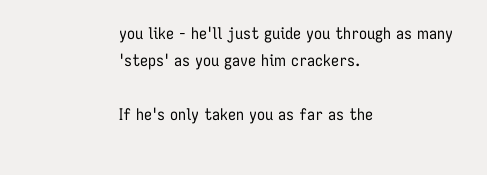you like - he'll just guide you through as many 'steps' as you gave him crackers.

If he's only taken you as far as the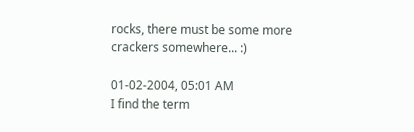rocks, there must be some more crackers somewhere... :)

01-02-2004, 05:01 AM
I find the term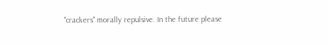"crackers" morally repulsive. In the future please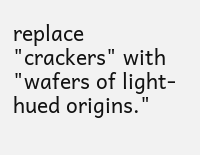replace "crackers" with "wafers of light-hued origins."